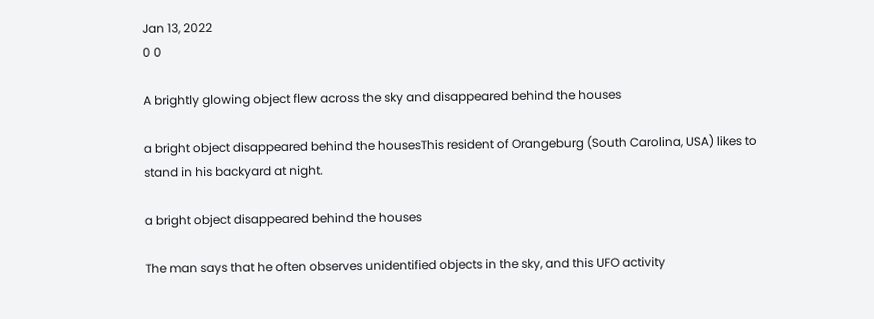Jan 13, 2022
0 0

A brightly glowing object flew across the sky and disappeared behind the houses

a bright object disappeared behind the housesThis resident of Orangeburg (South Carolina, USA) likes to stand in his backyard at night.

a bright object disappeared behind the houses

The man says that he often observes unidentified objects in the sky, and this UFO activity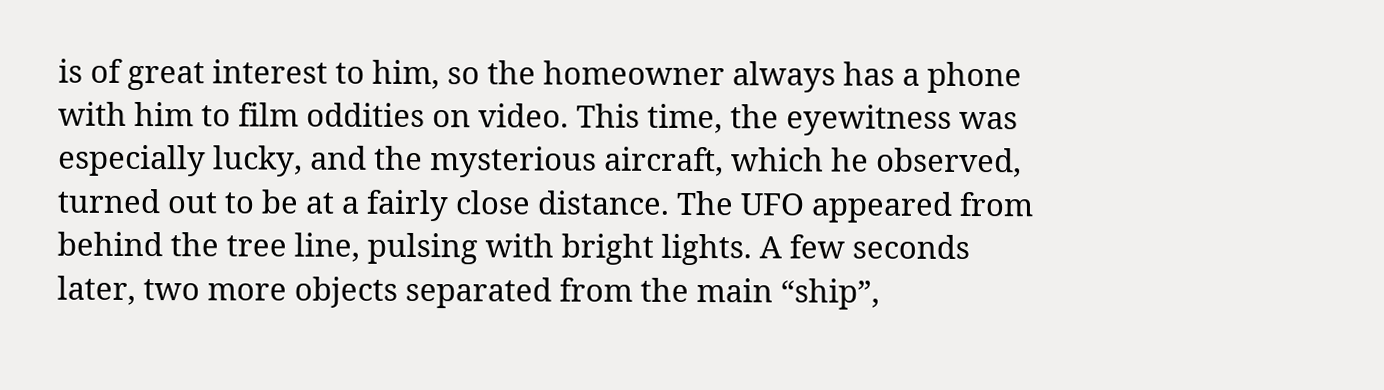is of great interest to him, so the homeowner always has a phone with him to film oddities on video. This time, the eyewitness was especially lucky, and the mysterious aircraft, which he observed, turned out to be at a fairly close distance. The UFO appeared from behind the tree line, pulsing with bright lights. A few seconds later, two more objects separated from the main “ship”,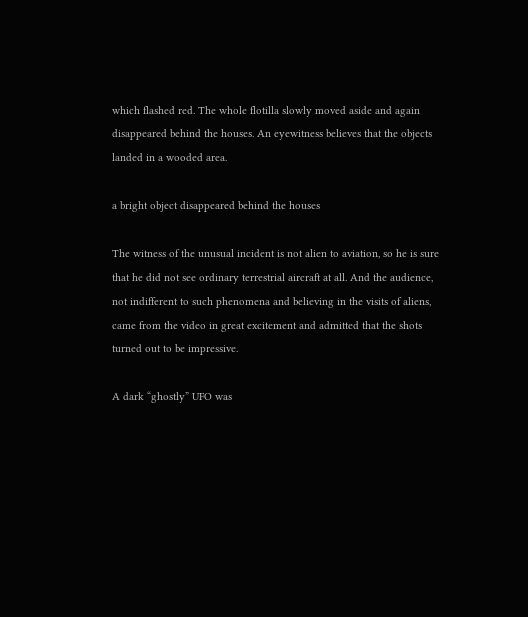which flashed red. The whole flotilla slowly moved aside and again disappeared behind the houses. An eyewitness believes that the objects landed in a wooded area.

a bright object disappeared behind the houses

The witness of the unusual incident is not alien to aviation, so he is sure that he did not see ordinary terrestrial aircraft at all. And the audience, not indifferent to such phenomena and believing in the visits of aliens, came from the video in great excitement and admitted that the shots turned out to be impressive.

A dark “ghostly” UFO was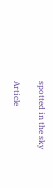spotted in the sky

Article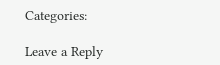Categories:

Leave a Reply